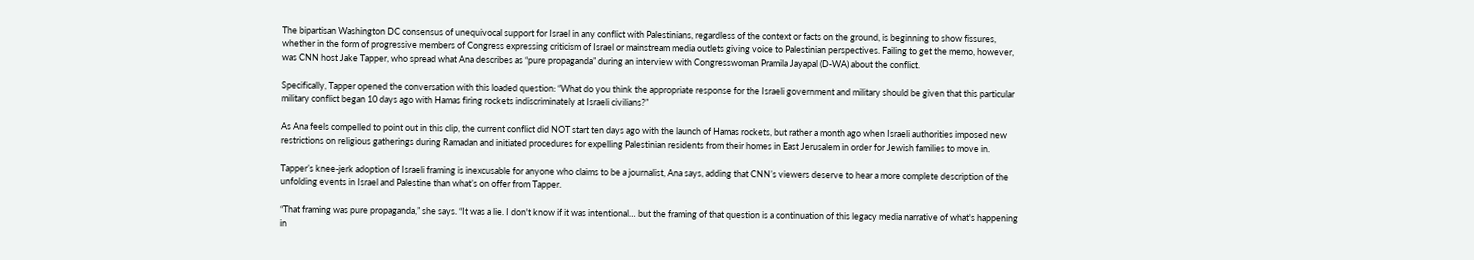The bipartisan Washington DC consensus of unequivocal support for Israel in any conflict with Palestinians, regardless of the context or facts on the ground, is beginning to show fissures, whether in the form of progressive members of Congress expressing criticism of Israel or mainstream media outlets giving voice to Palestinian perspectives. Failing to get the memo, however, was CNN host Jake Tapper, who spread what Ana describes as “pure propaganda” during an interview with Congresswoman Pramila Jayapal (D-WA) about the conflict.

Specifically, Tapper opened the conversation with this loaded question: “What do you think the appropriate response for the Israeli government and military should be given that this particular military conflict began 10 days ago with Hamas firing rockets indiscriminately at Israeli civilians?”

As Ana feels compelled to point out in this clip, the current conflict did NOT start ten days ago with the launch of Hamas rockets, but rather a month ago when Israeli authorities imposed new restrictions on religious gatherings during Ramadan and initiated procedures for expelling Palestinian residents from their homes in East Jerusalem in order for Jewish families to move in.

Tapper’s knee-jerk adoption of Israeli framing is inexcusable for anyone who claims to be a journalist, Ana says, adding that CNN’s viewers deserve to hear a more complete description of the unfolding events in Israel and Palestine than what’s on offer from Tapper.

“That framing was pure propaganda,” she says. “It was a lie. I don't know if it was intentional… but the framing of that question is a continuation of this legacy media narrative of what's happening in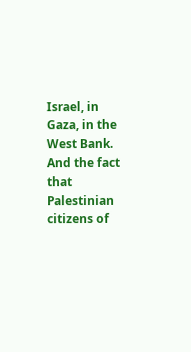Israel, in Gaza, in the West Bank. And the fact that Palestinian citizens of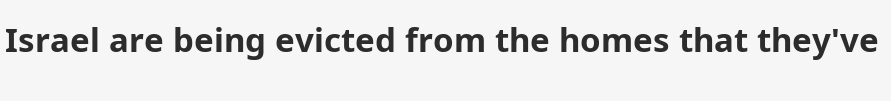Israel are being evicted from the homes that they've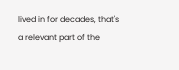lived in for decades, that's a relevant part of the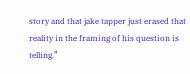story and that jake tapper just erased that reality in the framing of his question is telling.”